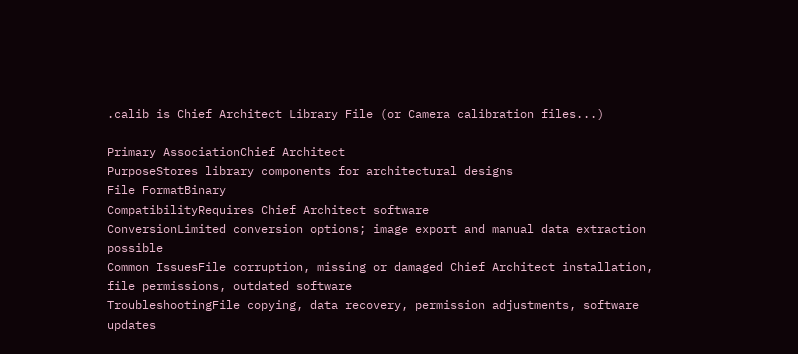.calib is Chief Architect Library File (or Camera calibration files...)

Primary AssociationChief Architect
PurposeStores library components for architectural designs
File FormatBinary
CompatibilityRequires Chief Architect software
ConversionLimited conversion options; image export and manual data extraction possible
Common IssuesFile corruption, missing or damaged Chief Architect installation, file permissions, outdated software
TroubleshootingFile copying, data recovery, permission adjustments, software updates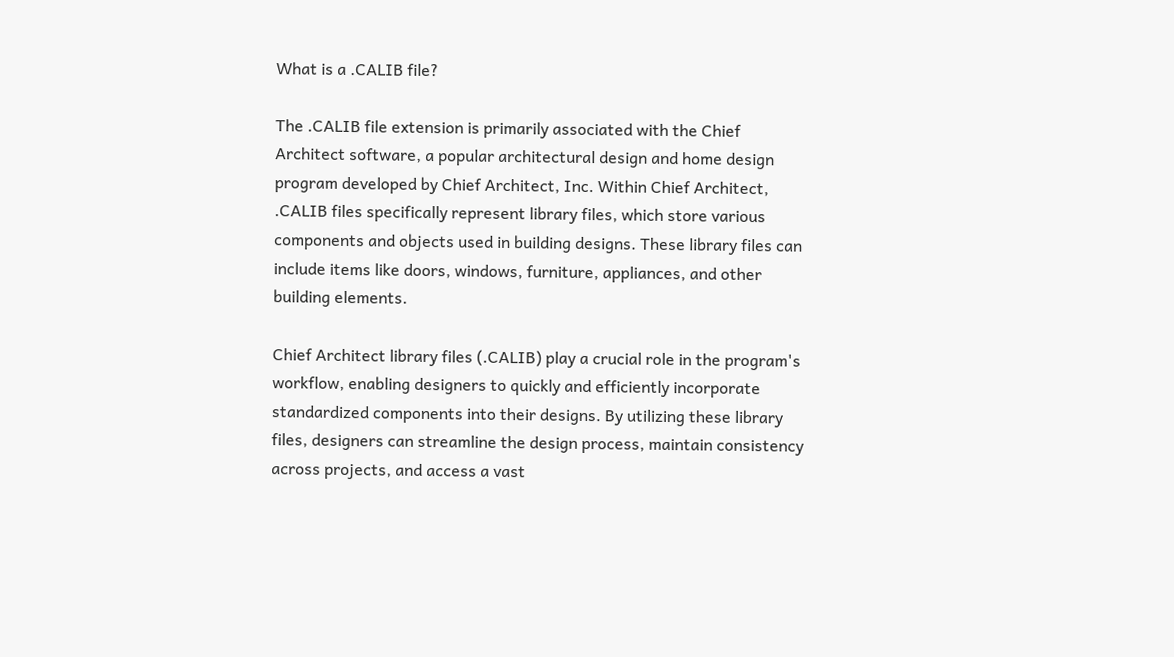What is a .CALIB file?

The .CALIB file extension is primarily associated with the Chief Architect software, a popular architectural design and home design program developed by Chief Architect, Inc. Within Chief Architect, .CALIB files specifically represent library files, which store various components and objects used in building designs. These library files can include items like doors, windows, furniture, appliances, and other building elements.

Chief Architect library files (.CALIB) play a crucial role in the program's workflow, enabling designers to quickly and efficiently incorporate standardized components into their designs. By utilizing these library files, designers can streamline the design process, maintain consistency across projects, and access a vast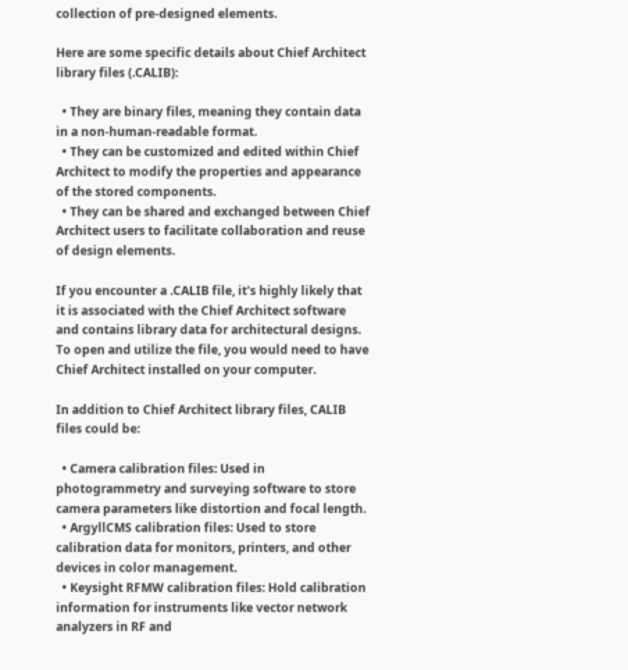collection of pre-designed elements.

Here are some specific details about Chief Architect library files (.CALIB):

  • They are binary files, meaning they contain data in a non-human-readable format.
  • They can be customized and edited within Chief Architect to modify the properties and appearance of the stored components.
  • They can be shared and exchanged between Chief Architect users to facilitate collaboration and reuse of design elements.

If you encounter a .CALIB file, it's highly likely that it is associated with the Chief Architect software and contains library data for architectural designs. To open and utilize the file, you would need to have Chief Architect installed on your computer.

In addition to Chief Architect library files, CALIB files could be:

  • Camera calibration files: Used in photogrammetry and surveying software to store camera parameters like distortion and focal length.
  • ArgyllCMS calibration files: Used to store calibration data for monitors, printers, and other devices in color management.
  • Keysight RFMW calibration files: Hold calibration information for instruments like vector network analyzers in RF and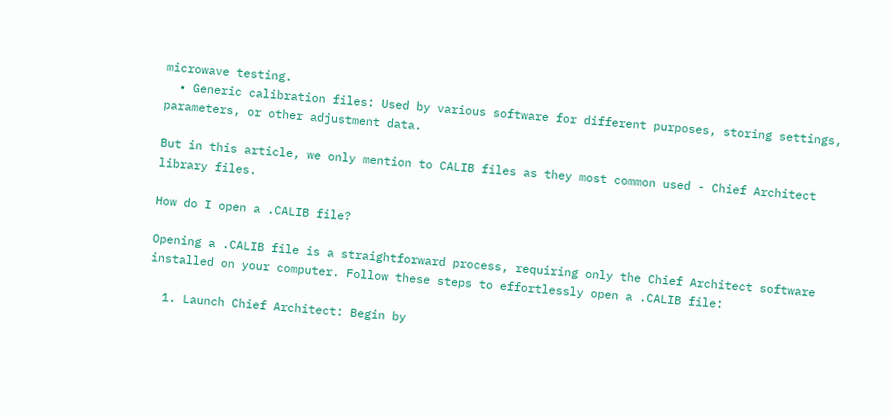microwave testing.
  • Generic calibration files: Used by various software for different purposes, storing settings, parameters, or other adjustment data.

But in this article, we only mention to CALIB files as they most common used - Chief Architect library files.

How do I open a .CALIB file?

Opening a .CALIB file is a straightforward process, requiring only the Chief Architect software installed on your computer. Follow these steps to effortlessly open a .CALIB file:

  1. Launch Chief Architect: Begin by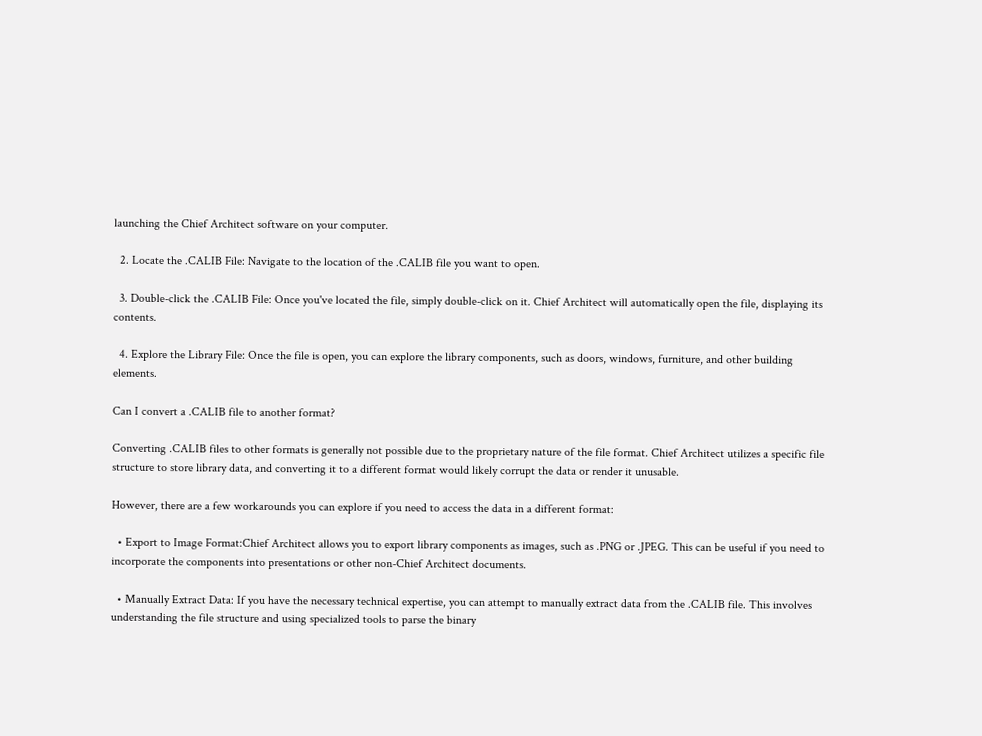launching the Chief Architect software on your computer.

  2. Locate the .CALIB File: Navigate to the location of the .CALIB file you want to open.

  3. Double-click the .CALIB File: Once you've located the file, simply double-click on it. Chief Architect will automatically open the file, displaying its contents.

  4. Explore the Library File: Once the file is open, you can explore the library components, such as doors, windows, furniture, and other building elements.

Can I convert a .CALIB file to another format?

Converting .CALIB files to other formats is generally not possible due to the proprietary nature of the file format. Chief Architect utilizes a specific file structure to store library data, and converting it to a different format would likely corrupt the data or render it unusable.

However, there are a few workarounds you can explore if you need to access the data in a different format:

  • Export to Image Format:Chief Architect allows you to export library components as images, such as .PNG or .JPEG. This can be useful if you need to incorporate the components into presentations or other non-Chief Architect documents.

  • Manually Extract Data: If you have the necessary technical expertise, you can attempt to manually extract data from the .CALIB file. This involves understanding the file structure and using specialized tools to parse the binary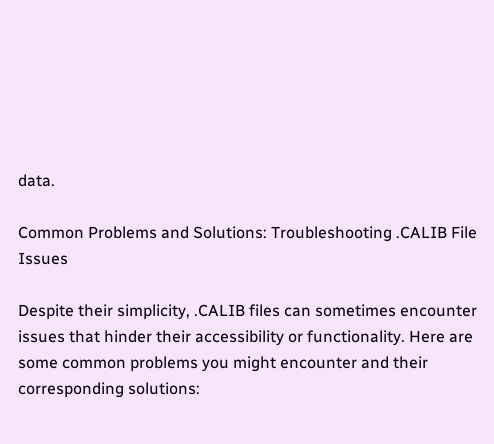data.

Common Problems and Solutions: Troubleshooting .CALIB File Issues

Despite their simplicity, .CALIB files can sometimes encounter issues that hinder their accessibility or functionality. Here are some common problems you might encounter and their corresponding solutions: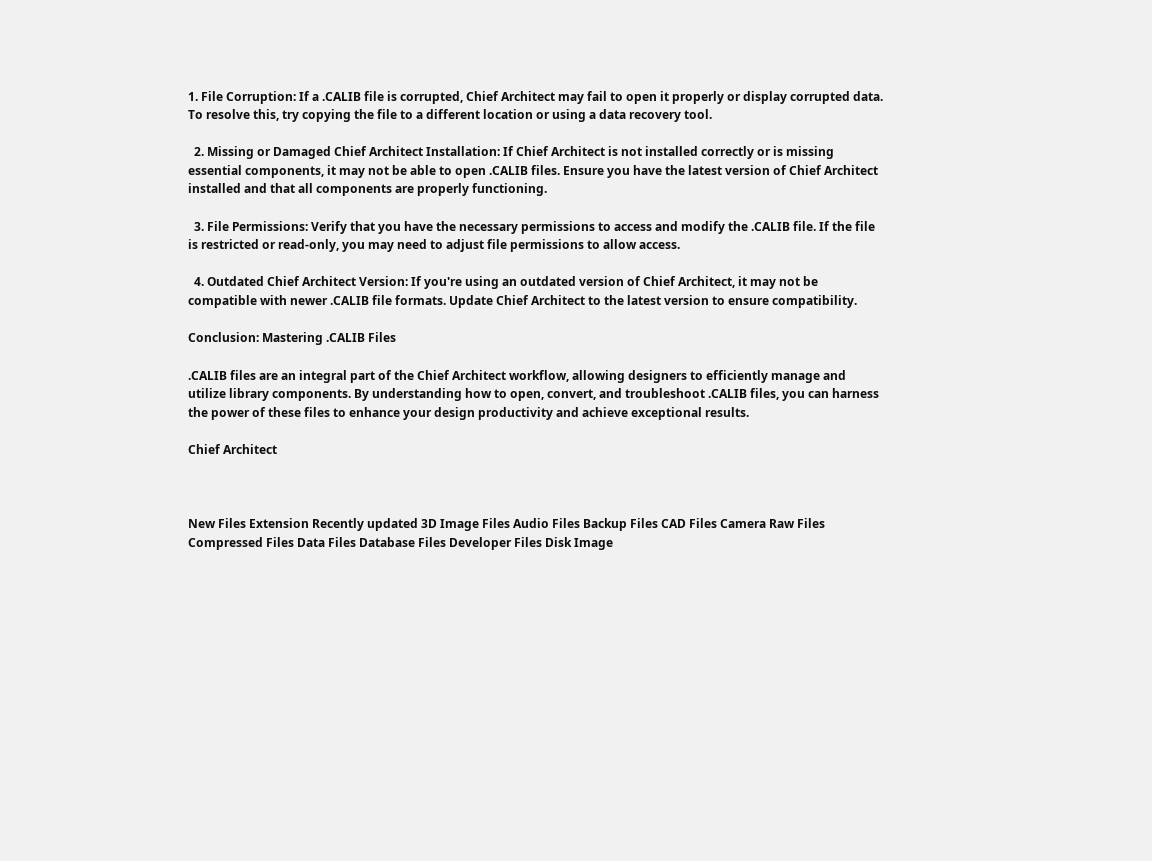1. File Corruption: If a .CALIB file is corrupted, Chief Architect may fail to open it properly or display corrupted data. To resolve this, try copying the file to a different location or using a data recovery tool.

  2. Missing or Damaged Chief Architect Installation: If Chief Architect is not installed correctly or is missing essential components, it may not be able to open .CALIB files. Ensure you have the latest version of Chief Architect installed and that all components are properly functioning.

  3. File Permissions: Verify that you have the necessary permissions to access and modify the .CALIB file. If the file is restricted or read-only, you may need to adjust file permissions to allow access.

  4. Outdated Chief Architect Version: If you're using an outdated version of Chief Architect, it may not be compatible with newer .CALIB file formats. Update Chief Architect to the latest version to ensure compatibility.

Conclusion: Mastering .CALIB Files

.CALIB files are an integral part of the Chief Architect workflow, allowing designers to efficiently manage and utilize library components. By understanding how to open, convert, and troubleshoot .CALIB files, you can harness the power of these files to enhance your design productivity and achieve exceptional results.

Chief Architect



New Files Extension Recently updated 3D Image Files Audio Files Backup Files CAD Files Camera Raw Files Compressed Files Data Files Database Files Developer Files Disk Image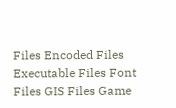Files Encoded Files Executable Files Font Files GIS Files Game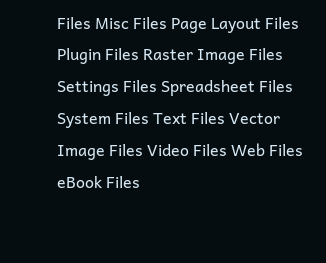Files Misc Files Page Layout Files Plugin Files Raster Image Files Settings Files Spreadsheet Files System Files Text Files Vector Image Files Video Files Web Files eBook Files